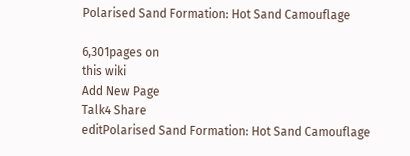Polarised Sand Formation: Hot Sand Camouflage

6,301pages on
this wiki
Add New Page
Talk4 Share
editPolarised Sand Formation: Hot Sand Camouflage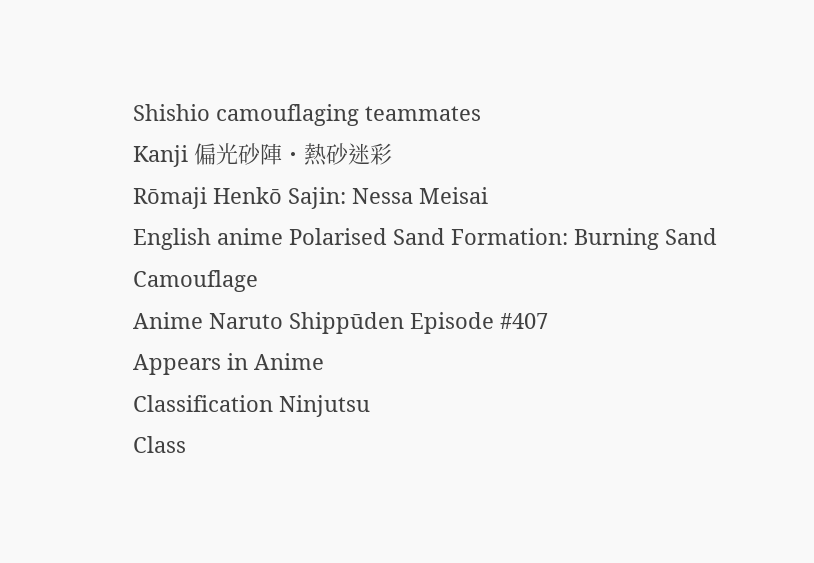Shishio camouflaging teammates
Kanji 偏光砂陣・熱砂迷彩
Rōmaji Henkō Sajin: Nessa Meisai
English anime Polarised Sand Formation: Burning Sand Camouflage
Anime Naruto Shippūden Episode #407
Appears in Anime
Classification Ninjutsu
Class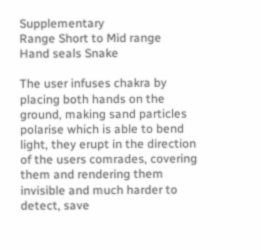Supplementary
Range Short to Mid range
Hand seals Snake

The user infuses chakra by placing both hands on the ground, making sand particles polarise which is able to bend light, they erupt in the direction of the users comrades, covering them and rendering them invisible and much harder to detect, save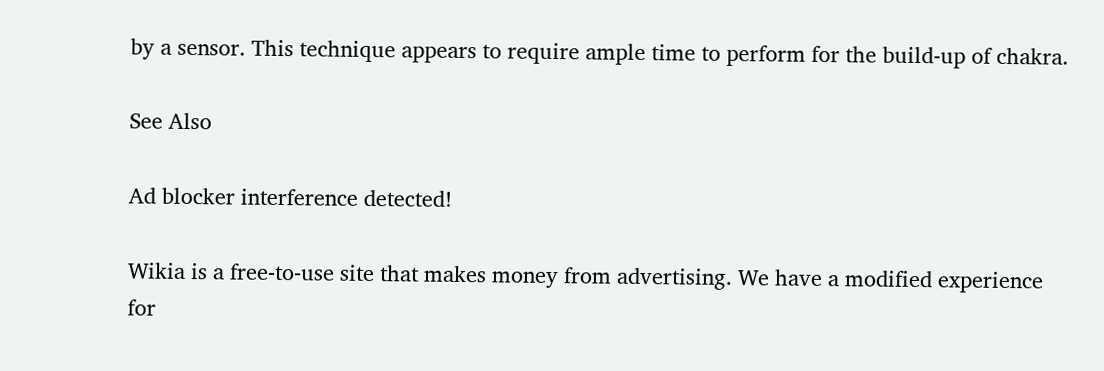by a sensor. This technique appears to require ample time to perform for the build-up of chakra.

See Also

Ad blocker interference detected!

Wikia is a free-to-use site that makes money from advertising. We have a modified experience for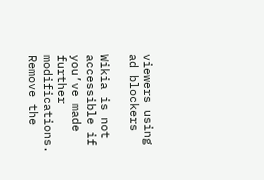viewers using ad blockers

Wikia is not accessible if you’ve made further modifications. Remove the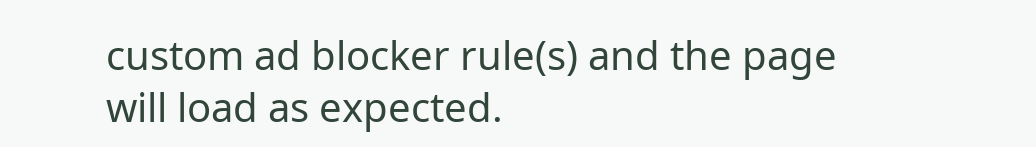custom ad blocker rule(s) and the page will load as expected.